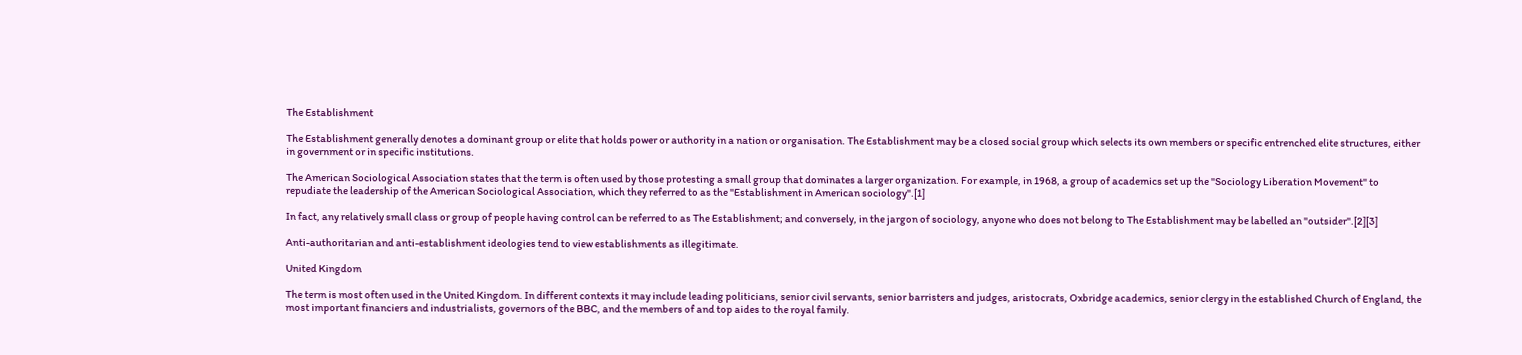The Establishment

The Establishment generally denotes a dominant group or elite that holds power or authority in a nation or organisation. The Establishment may be a closed social group which selects its own members or specific entrenched elite structures, either in government or in specific institutions.

The American Sociological Association states that the term is often used by those protesting a small group that dominates a larger organization. For example, in 1968, a group of academics set up the "Sociology Liberation Movement" to repudiate the leadership of the American Sociological Association, which they referred to as the "Establishment in American sociology".[1]

In fact, any relatively small class or group of people having control can be referred to as The Establishment; and conversely, in the jargon of sociology, anyone who does not belong to The Establishment may be labelled an "outsider".[2][3]

Anti-authoritarian and anti-establishment ideologies tend to view establishments as illegitimate.

United Kingdom

The term is most often used in the United Kingdom. In different contexts it may include leading politicians, senior civil servants, senior barristers and judges, aristocrats, Oxbridge academics, senior clergy in the established Church of England, the most important financiers and industrialists, governors of the BBC, and the members of and top aides to the royal family.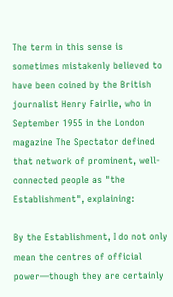The term in this sense is sometimes mistakenly believed to have been coined by the British journalist Henry Fairlie, who in September 1955 in the London magazine The Spectator defined that network of prominent, well-connected people as "the Establishment", explaining:

By the Establishment, I do not only mean the centres of official power—though they are certainly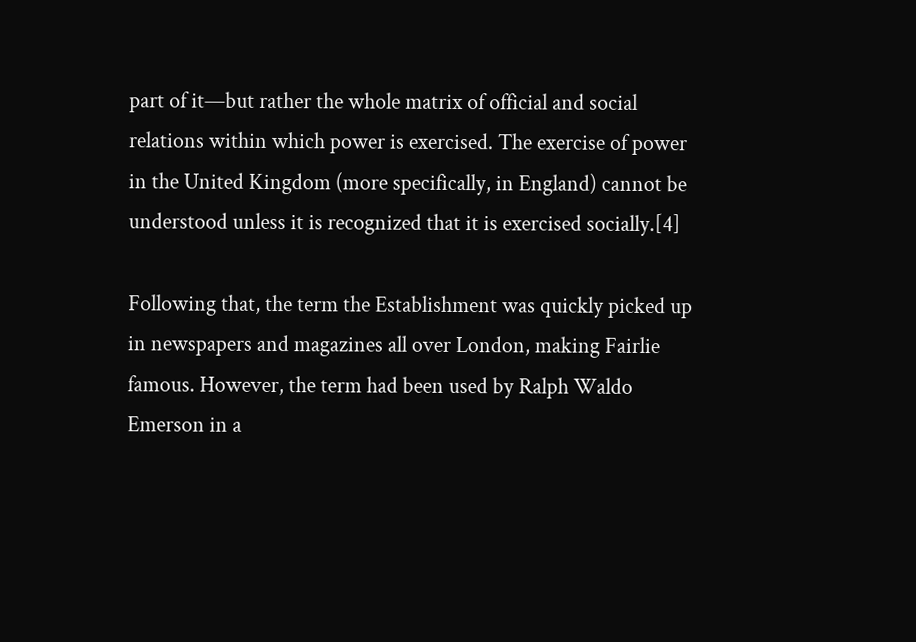part of it—but rather the whole matrix of official and social relations within which power is exercised. The exercise of power in the United Kingdom (more specifically, in England) cannot be understood unless it is recognized that it is exercised socially.[4]

Following that, the term the Establishment was quickly picked up in newspapers and magazines all over London, making Fairlie famous. However, the term had been used by Ralph Waldo Emerson in a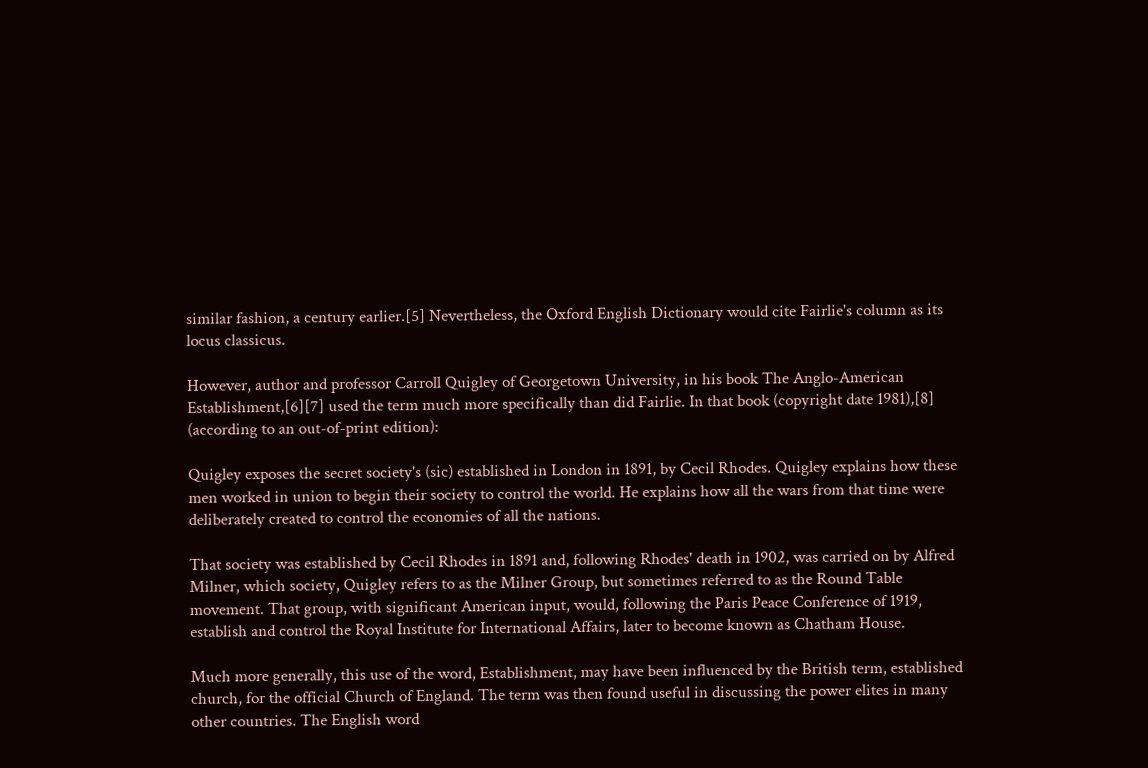similar fashion, a century earlier.[5] Nevertheless, the Oxford English Dictionary would cite Fairlie's column as its locus classicus.

However, author and professor Carroll Quigley of Georgetown University, in his book The Anglo-American Establishment,[6][7] used the term much more specifically than did Fairlie. In that book (copyright date 1981),[8] (according to an out-of-print edition):

Quigley exposes the secret society's (sic) established in London in 1891, by Cecil Rhodes. Quigley explains how these men worked in union to begin their society to control the world. He explains how all the wars from that time were deliberately created to control the economies of all the nations.

That society was established by Cecil Rhodes in 1891 and, following Rhodes' death in 1902, was carried on by Alfred Milner, which society, Quigley refers to as the Milner Group, but sometimes referred to as the Round Table movement. That group, with significant American input, would, following the Paris Peace Conference of 1919, establish and control the Royal Institute for International Affairs, later to become known as Chatham House.

Much more generally, this use of the word, Establishment, may have been influenced by the British term, established church, for the official Church of England. The term was then found useful in discussing the power elites in many other countries. The English word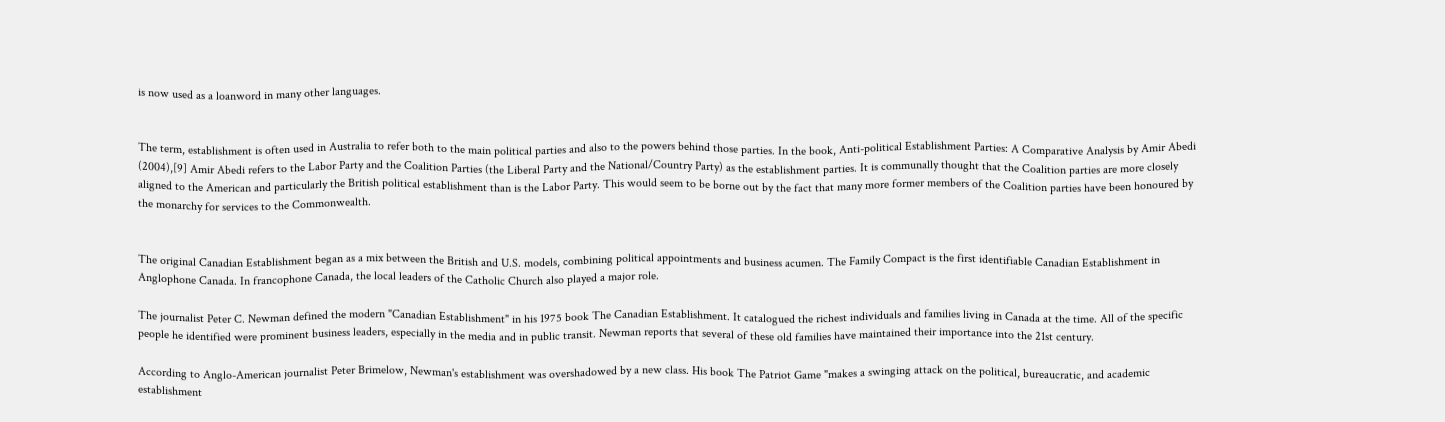is now used as a loanword in many other languages.


The term, establishment is often used in Australia to refer both to the main political parties and also to the powers behind those parties. In the book, Anti-political Establishment Parties: A Comparative Analysis by Amir Abedi (2004),[9] Amir Abedi refers to the Labor Party and the Coalition Parties (the Liberal Party and the National/Country Party) as the establishment parties. It is communally thought that the Coalition parties are more closely aligned to the American and particularly the British political establishment than is the Labor Party. This would seem to be borne out by the fact that many more former members of the Coalition parties have been honoured by the monarchy for services to the Commonwealth.


The original Canadian Establishment began as a mix between the British and U.S. models, combining political appointments and business acumen. The Family Compact is the first identifiable Canadian Establishment in Anglophone Canada. In francophone Canada, the local leaders of the Catholic Church also played a major role.

The journalist Peter C. Newman defined the modern "Canadian Establishment" in his 1975 book The Canadian Establishment. It catalogued the richest individuals and families living in Canada at the time. All of the specific people he identified were prominent business leaders, especially in the media and in public transit. Newman reports that several of these old families have maintained their importance into the 21st century.

According to Anglo-American journalist Peter Brimelow, Newman's establishment was overshadowed by a new class. His book The Patriot Game "makes a swinging attack on the political, bureaucratic, and academic establishment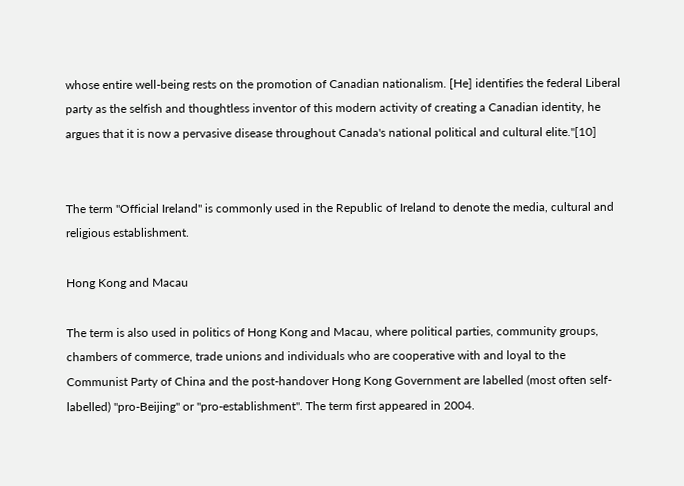whose entire well-being rests on the promotion of Canadian nationalism. [He] identifies the federal Liberal party as the selfish and thoughtless inventor of this modern activity of creating a Canadian identity, he argues that it is now a pervasive disease throughout Canada's national political and cultural elite."[10]


The term "Official Ireland" is commonly used in the Republic of Ireland to denote the media, cultural and religious establishment.

Hong Kong and Macau

The term is also used in politics of Hong Kong and Macau, where political parties, community groups, chambers of commerce, trade unions and individuals who are cooperative with and loyal to the Communist Party of China and the post-handover Hong Kong Government are labelled (most often self-labelled) "pro-Beijing" or "pro-establishment". The term first appeared in 2004.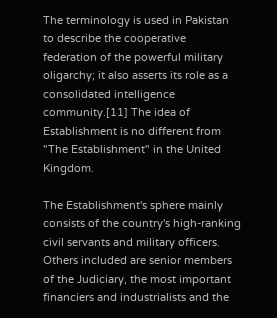The terminology is used in Pakistan to describe the cooperative federation of the powerful military oligarchy; it also asserts its role as a consolidated intelligence community.[11] The idea of Establishment is no different from "The Establishment" in the United Kingdom.

The Establishment's sphere mainly consists of the country's high-ranking civil servants and military officers. Others included are senior members of the Judiciary, the most important financiers and industrialists and the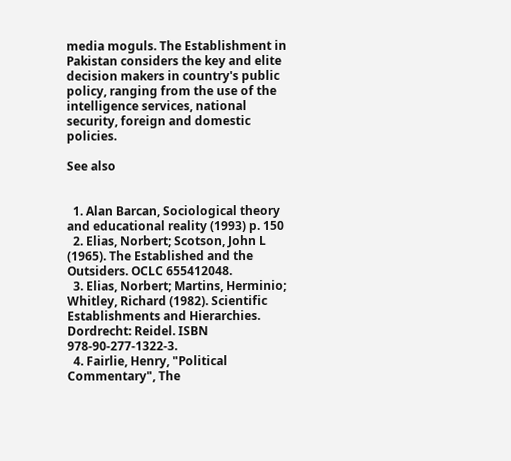media moguls. The Establishment in Pakistan considers the key and elite decision makers in country's public policy, ranging from the use of the intelligence services, national security, foreign and domestic policies.

See also


  1. Alan Barcan, Sociological theory and educational reality (1993) p. 150
  2. Elias, Norbert; Scotson, John L (1965). The Established and the Outsiders. OCLC 655412048.
  3. Elias, Norbert; Martins, Herminio; Whitley, Richard (1982). Scientific Establishments and Hierarchies. Dordrecht: Reidel. ISBN 978-90-277-1322-3.
  4. Fairlie, Henry, "Political Commentary", The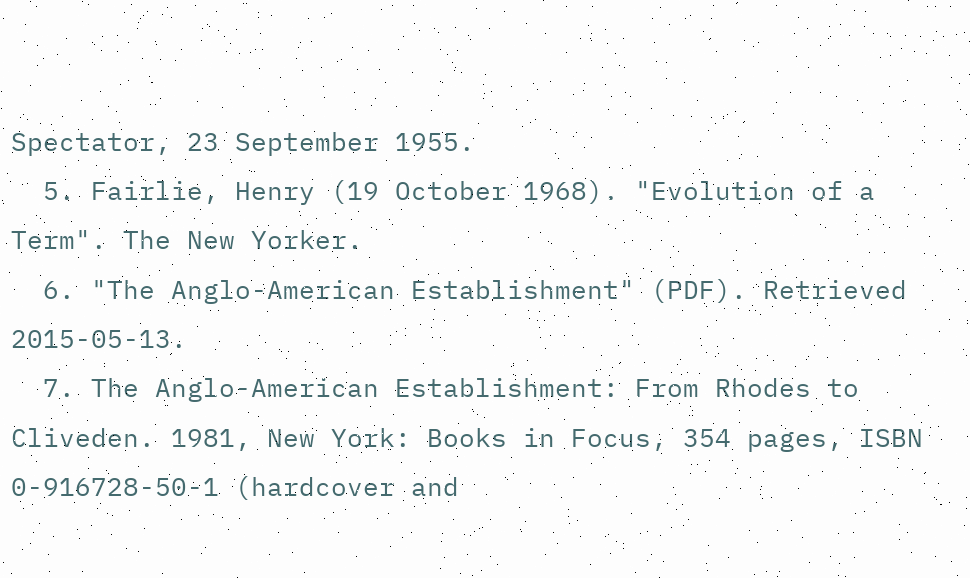Spectator, 23 September 1955.
  5. Fairlie, Henry (19 October 1968). "Evolution of a Term". The New Yorker.
  6. "The Anglo-American Establishment" (PDF). Retrieved 2015-05-13.
  7. The Anglo-American Establishment: From Rhodes to Cliveden. 1981, New York: Books in Focus, 354 pages, ISBN 0-916728-50-1 (hardcover and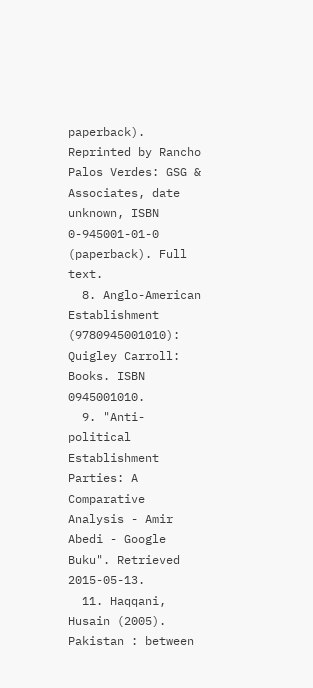paperback). Reprinted by Rancho Palos Verdes: GSG & Associates, date unknown, ISBN 0-945001-01-0 (paperback). Full text.
  8. Anglo-American Establishment (9780945001010): Quigley Carroll: Books. ISBN 0945001010.
  9. "Anti-political Establishment Parties: A Comparative Analysis - Amir Abedi - Google Buku". Retrieved 2015-05-13.
  11. Haqqani, Husain (2005). Pakistan : between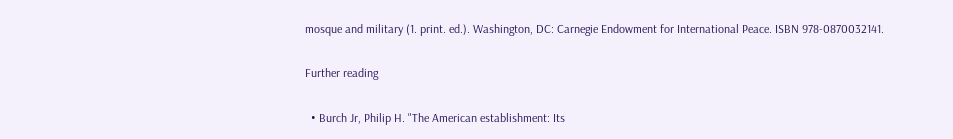mosque and military (1. print. ed.). Washington, DC: Carnegie Endowment for International Peace. ISBN 978-0870032141.

Further reading

  • Burch Jr, Philip H. "The American establishment: Its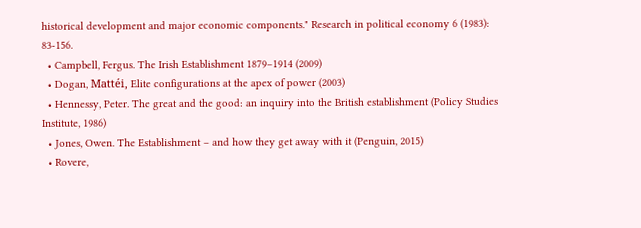historical development and major economic components." Research in political economy 6 (1983): 83-156.
  • Campbell, Fergus. The Irish Establishment 1879–1914 (2009)
  • Dogan, Mattéi, Elite configurations at the apex of power (2003)
  • Hennessy, Peter. The great and the good: an inquiry into the British establishment (Policy Studies Institute, 1986)
  • Jones, Owen. The Establishment – and how they get away with it (Penguin, 2015)
  • Rovere,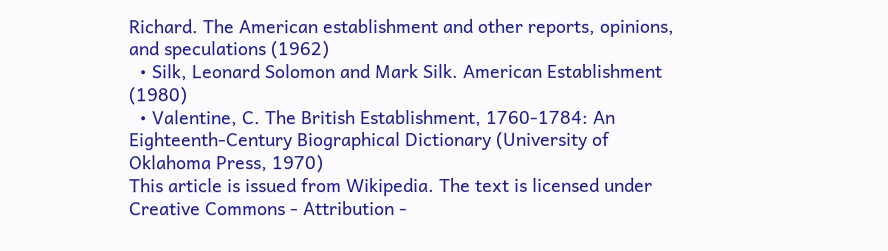Richard. The American establishment and other reports, opinions, and speculations (1962)
  • Silk, Leonard Solomon and Mark Silk. American Establishment (1980)
  • Valentine, C. The British Establishment, 1760-1784: An Eighteenth-Century Biographical Dictionary (University of Oklahoma Press, 1970)
This article is issued from Wikipedia. The text is licensed under Creative Commons - Attribution -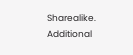Sharealike. Additional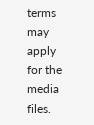terms may apply for the media files.